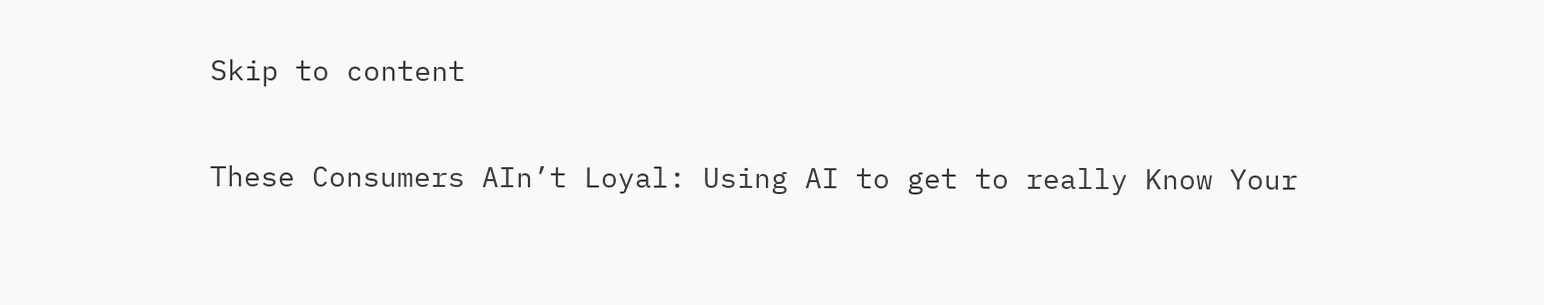Skip to content

These Consumers AIn’t Loyal: Using AI to get to really Know Your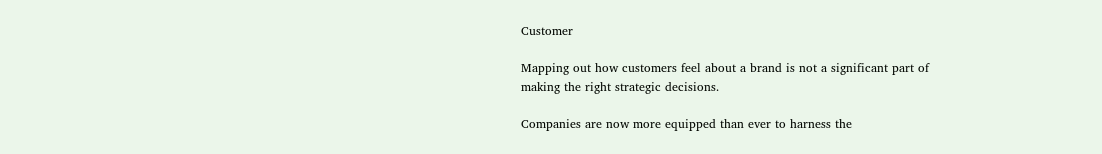Customer

Mapping out how customers feel about a brand is not a significant part of making the right strategic decisions.

Companies are now more equipped than ever to harness the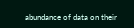abundance of data on their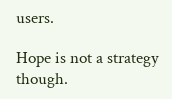users.

Hope is not a strategy though.